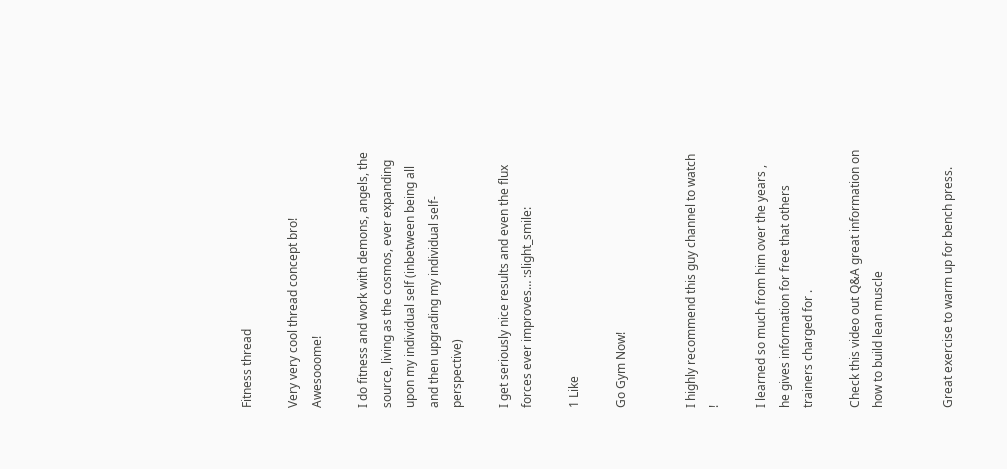Fitness thread

Very very cool thread concept bro! Awesooome!

I do fitness and work with demons, angels, the source, living as the cosmos, ever expanding upon my individual self (inbetween being all and then upgrading my individual self-perspective)

I get seriously nice results and even the flux forces ever improves… :slight_smile:

1 Like

Go Gym Now!


I highly recommend this guy channel to watch !

I learned so much from him over the years , he gives information for free that others trainers charged for .

Check this video out Q&A great information on how to build lean muscle


Great exercise to warm up for bench press.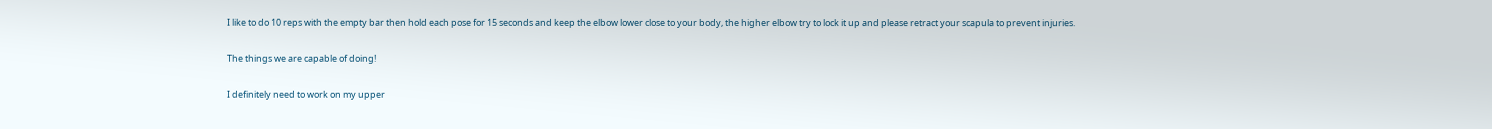I like to do 10 reps with the empty bar then hold each pose for 15 seconds and keep the elbow lower close to your body, the higher elbow try to lock it up and please retract your scapula to prevent injuries.

The things we are capable of doing!

I definitely need to work on my upper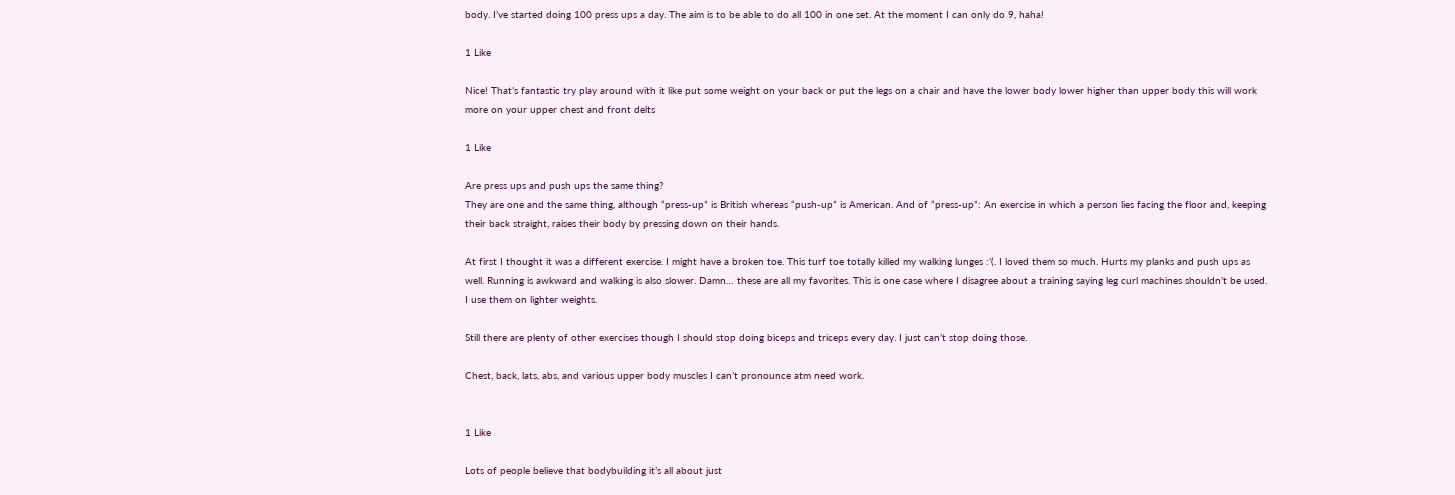body. I’ve started doing 100 press ups a day. The aim is to be able to do all 100 in one set. At the moment I can only do 9, haha!

1 Like

Nice! That’s fantastic try play around with it like put some weight on your back or put the legs on a chair and have the lower body lower higher than upper body this will work more on your upper chest and front delts

1 Like

Are press ups and push ups the same thing?
They are one and the same thing, although “press-up” is British whereas “push-up” is American. And of “press-up”: An exercise in which a person lies facing the floor and, keeping their back straight, raises their body by pressing down on their hands.

At first I thought it was a different exercise. I might have a broken toe. This turf toe totally killed my walking lunges :’(. I loved them so much. Hurts my planks and push ups as well. Running is awkward and walking is also slower. Damn… these are all my favorites. This is one case where I disagree about a training saying leg curl machines shouldn’t be used. I use them on lighter weights.

Still there are plenty of other exercises though I should stop doing biceps and triceps every day. I just can’t stop doing those.

Chest, back, lats, abs, and various upper body muscles I can’t pronounce atm need work.


1 Like

Lots of people believe that bodybuilding it’s all about just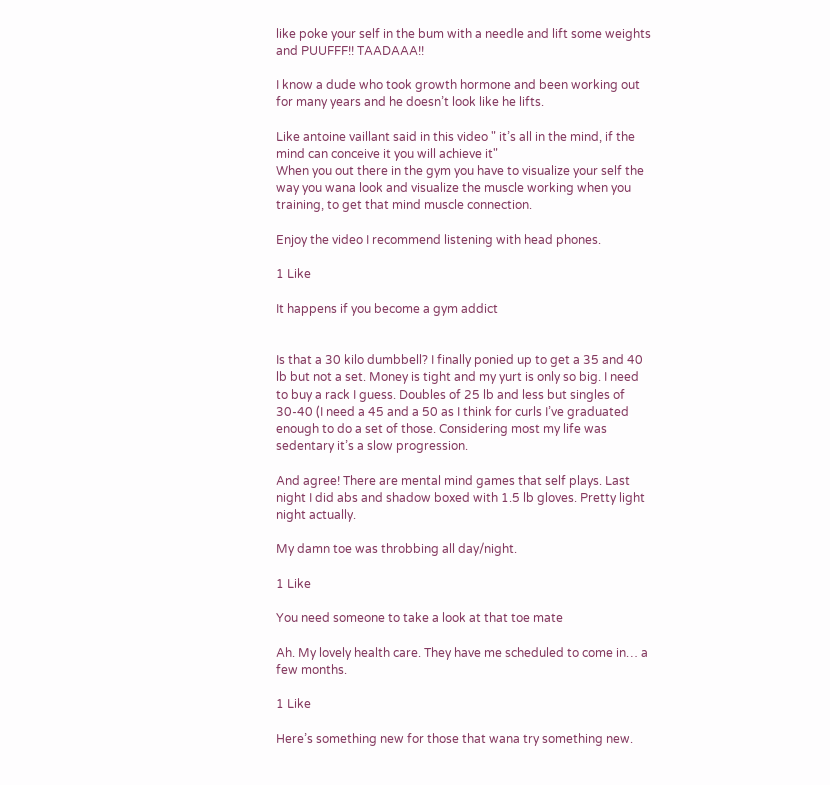like poke your self in the bum with a needle and lift some weights and PUUFFF!! TAADAAA!!

I know a dude who took growth hormone and been working out for many years and he doesn’t look like he lifts.

Like antoine vaillant said in this video " it’s all in the mind, if the mind can conceive it you will achieve it"
When you out there in the gym you have to visualize your self the way you wana look and visualize the muscle working when you training, to get that mind muscle connection.

Enjoy the video I recommend listening with head phones.

1 Like

It happens if you become a gym addict


Is that a 30 kilo dumbbell? I finally ponied up to get a 35 and 40 lb but not a set. Money is tight and my yurt is only so big. I need to buy a rack I guess. Doubles of 25 lb and less but singles of 30-40 (I need a 45 and a 50 as I think for curls I’ve graduated enough to do a set of those. Considering most my life was sedentary it’s a slow progression.

And agree! There are mental mind games that self plays. Last night I did abs and shadow boxed with 1.5 lb gloves. Pretty light night actually.

My damn toe was throbbing all day/night.

1 Like

You need someone to take a look at that toe mate

Ah. My lovely health care. They have me scheduled to come in… a few months.

1 Like

Here’s something new for those that wana try something new.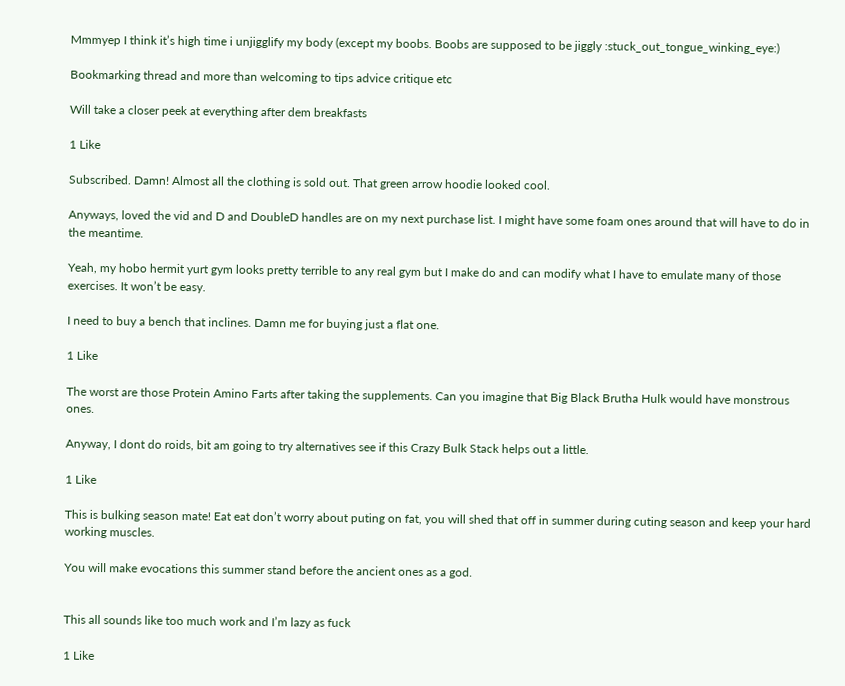Mmmyep I think it’s high time i unjigglify my body (except my boobs. Boobs are supposed to be jiggly :stuck_out_tongue_winking_eye:)

Bookmarking thread and more than welcoming to tips advice critique etc

Will take a closer peek at everything after dem breakfasts

1 Like

Subscribed. Damn! Almost all the clothing is sold out. That green arrow hoodie looked cool.

Anyways, loved the vid and D and DoubleD handles are on my next purchase list. I might have some foam ones around that will have to do in the meantime.

Yeah, my hobo hermit yurt gym looks pretty terrible to any real gym but I make do and can modify what I have to emulate many of those exercises. It won’t be easy.

I need to buy a bench that inclines. Damn me for buying just a flat one.

1 Like

The worst are those Protein Amino Farts after taking the supplements. Can you imagine that Big Black Brutha Hulk would have monstrous ones.

Anyway, I dont do roids, bit am going to try alternatives see if this Crazy Bulk Stack helps out a little.

1 Like

This is bulking season mate! Eat eat don’t worry about puting on fat, you will shed that off in summer during cuting season and keep your hard working muscles.

You will make evocations this summer stand before the ancient ones as a god.


This all sounds like too much work and I’m lazy as fuck

1 Like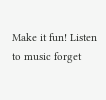Make it fun! Listen to music forget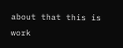about that this is work